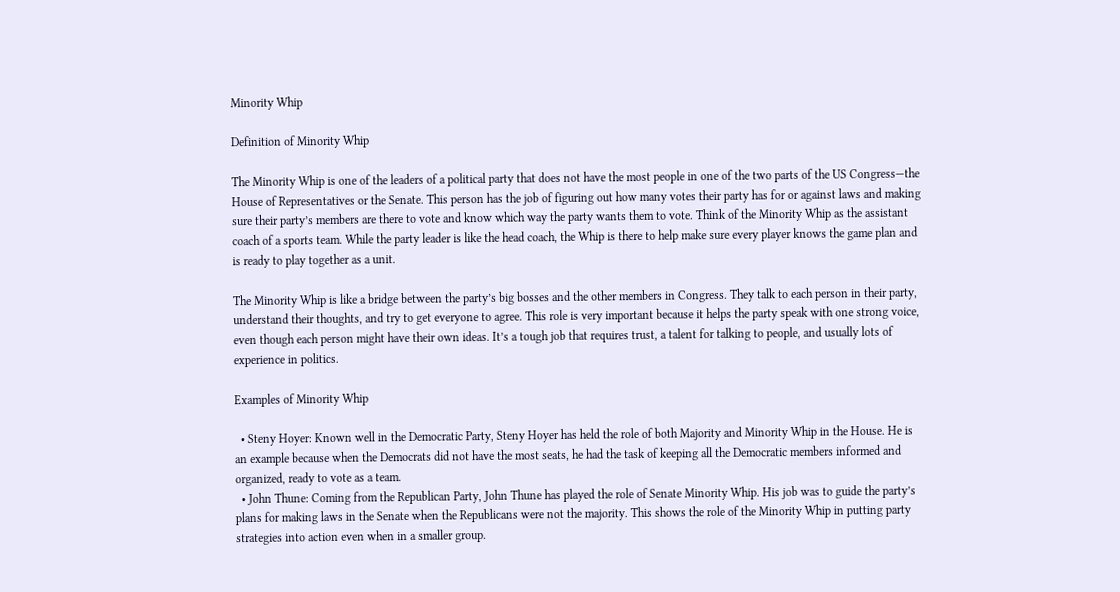Minority Whip

Definition of Minority Whip

The Minority Whip is one of the leaders of a political party that does not have the most people in one of the two parts of the US Congress—the House of Representatives or the Senate. This person has the job of figuring out how many votes their party has for or against laws and making sure their party’s members are there to vote and know which way the party wants them to vote. Think of the Minority Whip as the assistant coach of a sports team. While the party leader is like the head coach, the Whip is there to help make sure every player knows the game plan and is ready to play together as a unit.

The Minority Whip is like a bridge between the party’s big bosses and the other members in Congress. They talk to each person in their party, understand their thoughts, and try to get everyone to agree. This role is very important because it helps the party speak with one strong voice, even though each person might have their own ideas. It’s a tough job that requires trust, a talent for talking to people, and usually lots of experience in politics.

Examples of Minority Whip

  • Steny Hoyer: Known well in the Democratic Party, Steny Hoyer has held the role of both Majority and Minority Whip in the House. He is an example because when the Democrats did not have the most seats, he had the task of keeping all the Democratic members informed and organized, ready to vote as a team.
  • John Thune: Coming from the Republican Party, John Thune has played the role of Senate Minority Whip. His job was to guide the party’s plans for making laws in the Senate when the Republicans were not the majority. This shows the role of the Minority Whip in putting party strategies into action even when in a smaller group.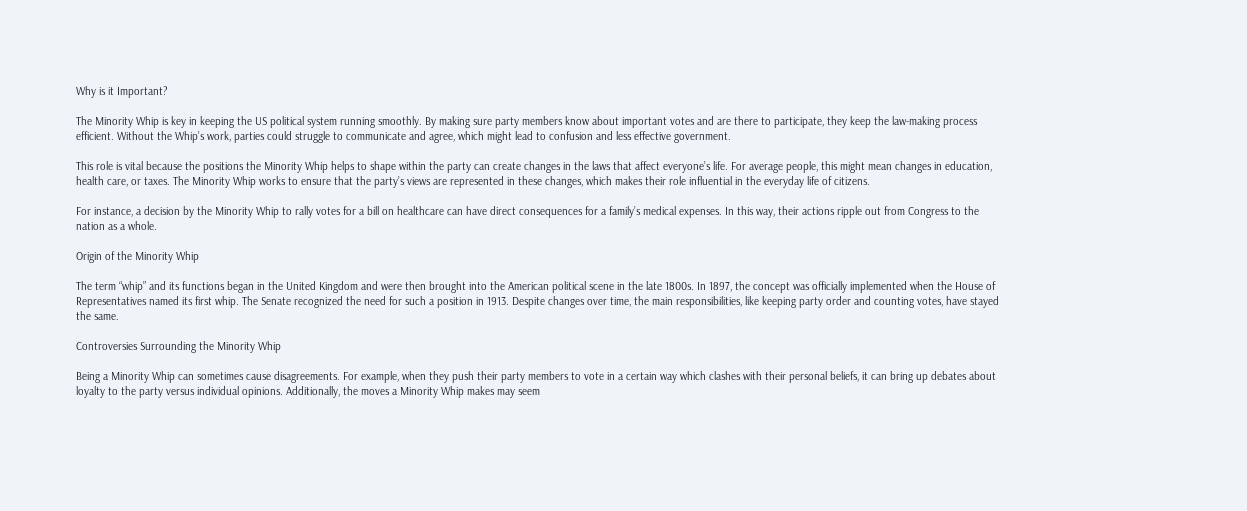Why is it Important?

The Minority Whip is key in keeping the US political system running smoothly. By making sure party members know about important votes and are there to participate, they keep the law-making process efficient. Without the Whip’s work, parties could struggle to communicate and agree, which might lead to confusion and less effective government.

This role is vital because the positions the Minority Whip helps to shape within the party can create changes in the laws that affect everyone’s life. For average people, this might mean changes in education, health care, or taxes. The Minority Whip works to ensure that the party’s views are represented in these changes, which makes their role influential in the everyday life of citizens.

For instance, a decision by the Minority Whip to rally votes for a bill on healthcare can have direct consequences for a family’s medical expenses. In this way, their actions ripple out from Congress to the nation as a whole.

Origin of the Minority Whip

The term “whip” and its functions began in the United Kingdom and were then brought into the American political scene in the late 1800s. In 1897, the concept was officially implemented when the House of Representatives named its first whip. The Senate recognized the need for such a position in 1913. Despite changes over time, the main responsibilities, like keeping party order and counting votes, have stayed the same.

Controversies Surrounding the Minority Whip

Being a Minority Whip can sometimes cause disagreements. For example, when they push their party members to vote in a certain way which clashes with their personal beliefs, it can bring up debates about loyalty to the party versus individual opinions. Additionally, the moves a Minority Whip makes may seem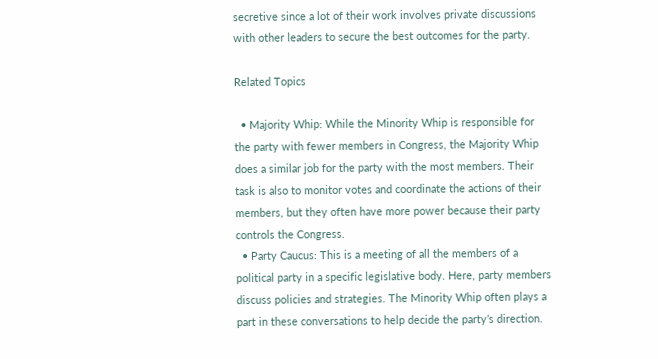secretive since a lot of their work involves private discussions with other leaders to secure the best outcomes for the party.

Related Topics

  • Majority Whip: While the Minority Whip is responsible for the party with fewer members in Congress, the Majority Whip does a similar job for the party with the most members. Their task is also to monitor votes and coordinate the actions of their members, but they often have more power because their party controls the Congress.
  • Party Caucus: This is a meeting of all the members of a political party in a specific legislative body. Here, party members discuss policies and strategies. The Minority Whip often plays a part in these conversations to help decide the party’s direction.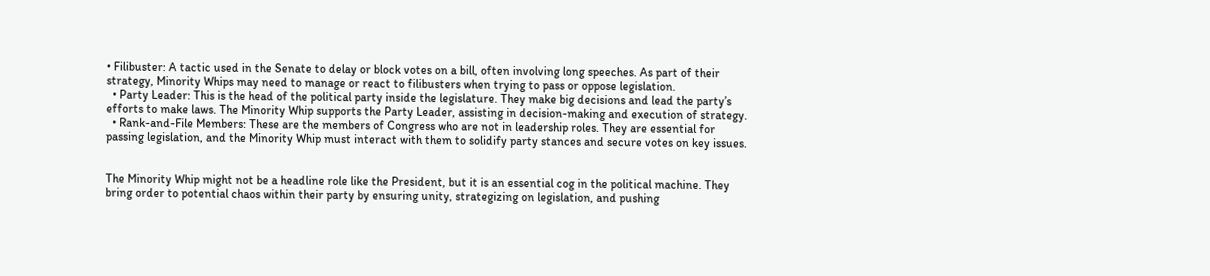• Filibuster: A tactic used in the Senate to delay or block votes on a bill, often involving long speeches. As part of their strategy, Minority Whips may need to manage or react to filibusters when trying to pass or oppose legislation.
  • Party Leader: This is the head of the political party inside the legislature. They make big decisions and lead the party’s efforts to make laws. The Minority Whip supports the Party Leader, assisting in decision-making and execution of strategy.
  • Rank-and-File Members: These are the members of Congress who are not in leadership roles. They are essential for passing legislation, and the Minority Whip must interact with them to solidify party stances and secure votes on key issues.


The Minority Whip might not be a headline role like the President, but it is an essential cog in the political machine. They bring order to potential chaos within their party by ensuring unity, strategizing on legislation, and pushing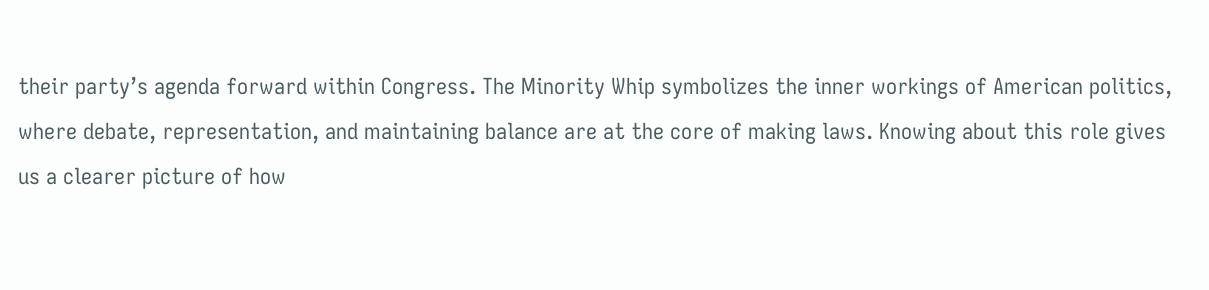their party’s agenda forward within Congress. The Minority Whip symbolizes the inner workings of American politics, where debate, representation, and maintaining balance are at the core of making laws. Knowing about this role gives us a clearer picture of how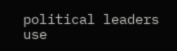political leaders use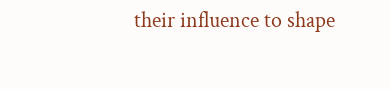their influence to shape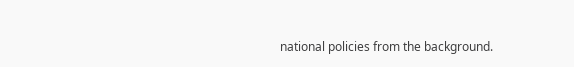national policies from the background.